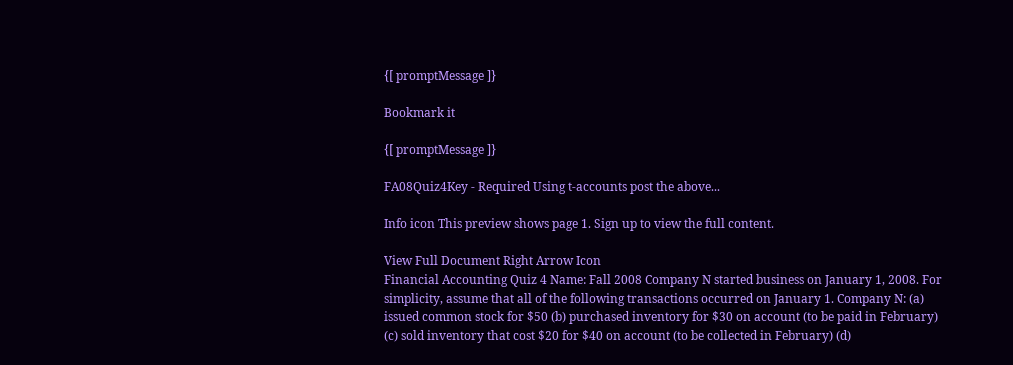{[ promptMessage ]}

Bookmark it

{[ promptMessage ]}

FA08Quiz4Key - Required Using t-accounts post the above...

Info icon This preview shows page 1. Sign up to view the full content.

View Full Document Right Arrow Icon
Financial Accounting Quiz 4 Name: Fall 2008 Company N started business on January 1, 2008. For simplicity, assume that all of the following transactions occurred on January 1. Company N: (a) issued common stock for $50 (b) purchased inventory for $30 on account (to be paid in February) (c) sold inventory that cost $20 for $40 on account (to be collected in February) (d)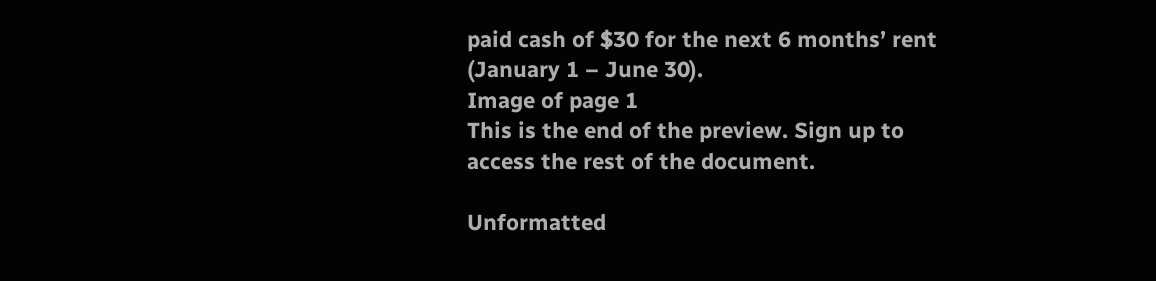paid cash of $30 for the next 6 months’ rent (January 1 – June 30).
Image of page 1
This is the end of the preview. Sign up to access the rest of the document.

Unformatted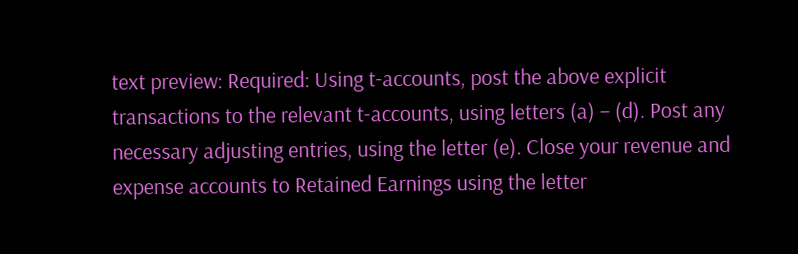text preview: Required: Using t-accounts, post the above explicit transactions to the relevant t-accounts, using letters (a) – (d). Post any necessary adjusting entries, using the letter (e). Close your revenue and expense accounts to Retained Earnings using the letter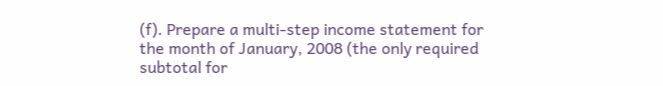(f). Prepare a multi-step income statement for the month of January, 2008 (the only required subtotal for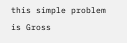this simple problem is Gross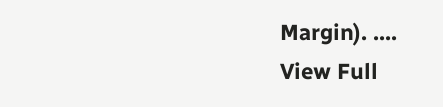Margin). ....
View Full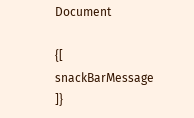Document

{[ snackBarMessage ]}